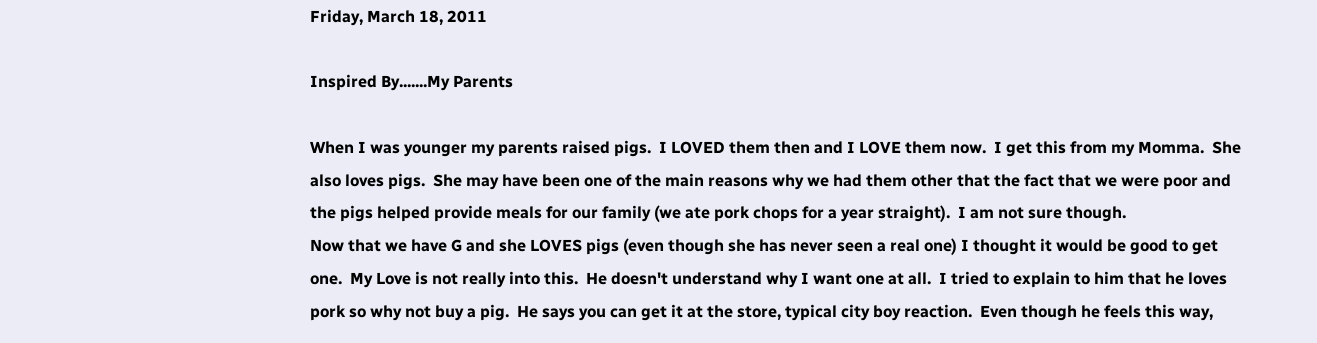Friday, March 18, 2011

Inspired By.......My Parents

When I was younger my parents raised pigs.  I LOVED them then and I LOVE them now.  I get this from my Momma.  She also loves pigs.  She may have been one of the main reasons why we had them other that the fact that we were poor and the pigs helped provide meals for our family (we ate pork chops for a year straight).  I am not sure though.
Now that we have G and she LOVES pigs (even though she has never seen a real one) I thought it would be good to get one.  My Love is not really into this.  He doesn't understand why I want one at all.  I tried to explain to him that he loves pork so why not buy a pig.  He says you can get it at the store, typical city boy reaction.  Even though he feels this way,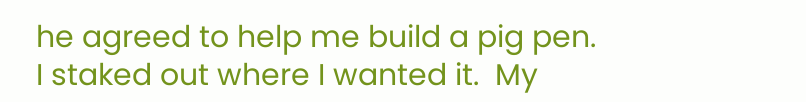he agreed to help me build a pig pen.
I staked out where I wanted it.  My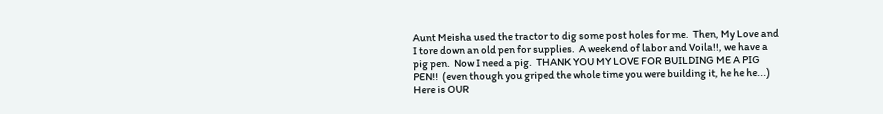Aunt Meisha used the tractor to dig some post holes for me.  Then, My Love and I tore down an old pen for supplies.  A weekend of labor and Voila!!, we have a pig pen.  Now I need a pig.  THANK YOU MY LOVE FOR BUILDING ME A PIG PEN!!  (even though you griped the whole time you were building it, he he he...)  Here is OUR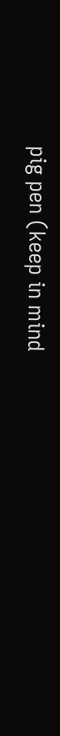pig pen (keep in mind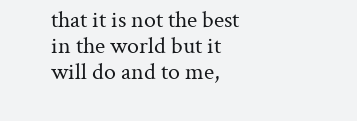that it is not the best in the world but it will do and to me,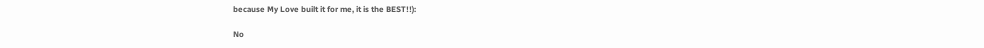because My Love built it for me, it is the BEST!!):

No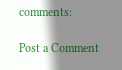comments:

Post a Comment